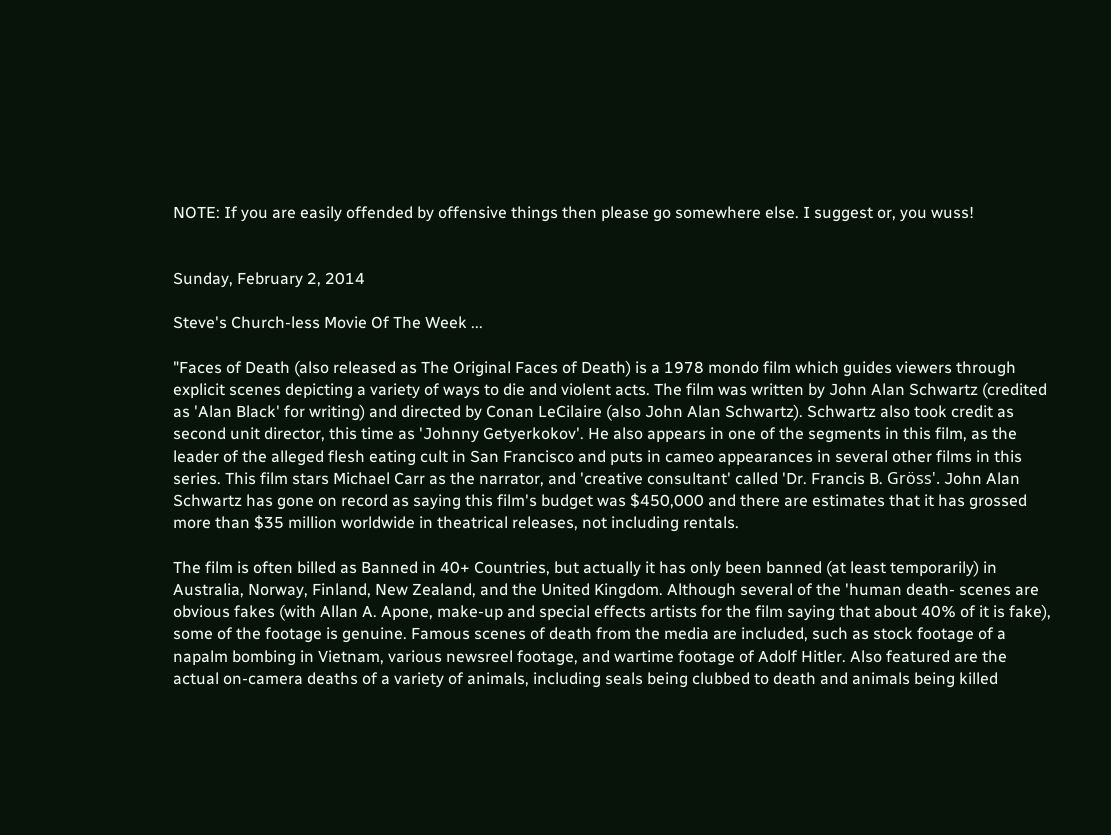NOTE: If you are easily offended by offensive things then please go somewhere else. I suggest or, you wuss!


Sunday, February 2, 2014

Steve's Church-less Movie Of The Week ...

"Faces of Death (also released as The Original Faces of Death) is a 1978 mondo film which guides viewers through explicit scenes depicting a variety of ways to die and violent acts. The film was written by John Alan Schwartz (credited as 'Alan Black' for writing) and directed by Conan LeCilaire (also John Alan Schwartz). Schwartz also took credit as second unit director, this time as 'Johnny Getyerkokov'. He also appears in one of the segments in this film, as the leader of the alleged flesh eating cult in San Francisco and puts in cameo appearances in several other films in this series. This film stars Michael Carr as the narrator, and 'creative consultant' called 'Dr. Francis B. Gröss'. John Alan Schwartz has gone on record as saying this film's budget was $450,000 and there are estimates that it has grossed more than $35 million worldwide in theatrical releases, not including rentals.

The film is often billed as Banned in 40+ Countries, but actually it has only been banned (at least temporarily) in Australia, Norway, Finland, New Zealand, and the United Kingdom. Although several of the 'human death- scenes are obvious fakes (with Allan A. Apone, make-up and special effects artists for the film saying that about 40% of it is fake), some of the footage is genuine. Famous scenes of death from the media are included, such as stock footage of a napalm bombing in Vietnam, various newsreel footage, and wartime footage of Adolf Hitler. Also featured are the actual on-camera deaths of a variety of animals, including seals being clubbed to death and animals being killed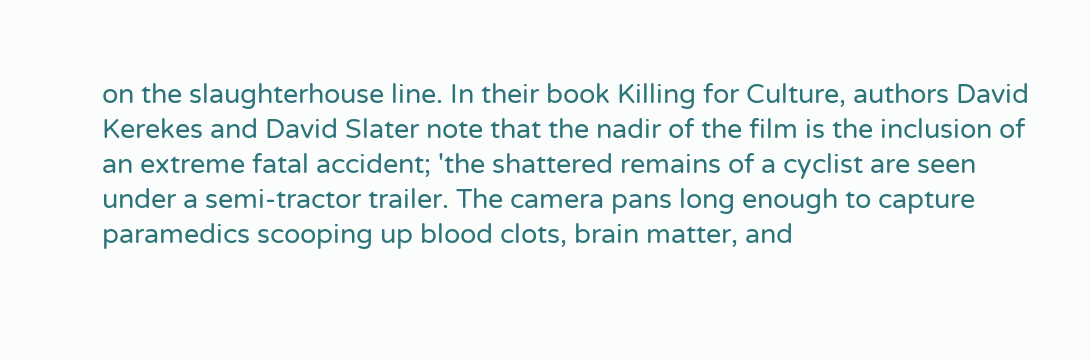on the slaughterhouse line. In their book Killing for Culture, authors David Kerekes and David Slater note that the nadir of the film is the inclusion of an extreme fatal accident; 'the shattered remains of a cyclist are seen under a semi-tractor trailer. The camera pans long enough to capture paramedics scooping up blood clots, brain matter, and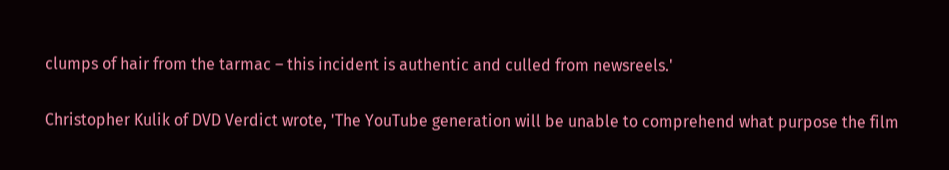clumps of hair from the tarmac – this incident is authentic and culled from newsreels.'

Christopher Kulik of DVD Verdict wrote, 'The YouTube generation will be unable to comprehend what purpose the film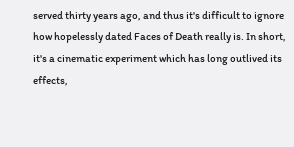served thirty years ago, and thus it's difficult to ignore how hopelessly dated Faces of Death really is. In short, it's a cinematic experiment which has long outlived its effects,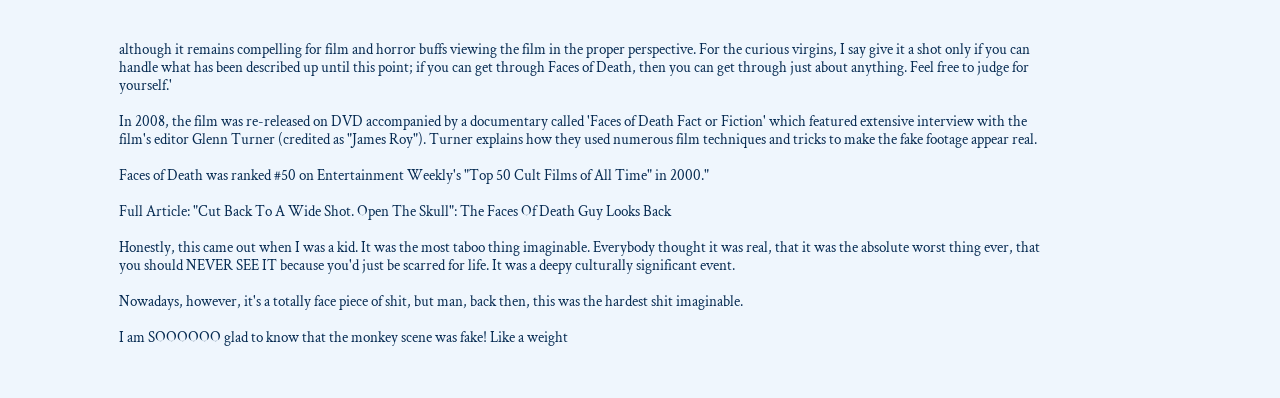although it remains compelling for film and horror buffs viewing the film in the proper perspective. For the curious virgins, I say give it a shot only if you can handle what has been described up until this point; if you can get through Faces of Death, then you can get through just about anything. Feel free to judge for yourself.'

In 2008, the film was re-released on DVD accompanied by a documentary called 'Faces of Death Fact or Fiction' which featured extensive interview with the film's editor Glenn Turner (credited as "James Roy"). Turner explains how they used numerous film techniques and tricks to make the fake footage appear real.

Faces of Death was ranked #50 on Entertainment Weekly's "Top 50 Cult Films of All Time" in 2000."

Full Article: "Cut Back To A Wide Shot. Open The Skull": The Faces Of Death Guy Looks Back

Honestly, this came out when I was a kid. It was the most taboo thing imaginable. Everybody thought it was real, that it was the absolute worst thing ever, that you should NEVER SEE IT because you'd just be scarred for life. It was a deepy culturally significant event.

Nowadays, however, it's a totally face piece of shit, but man, back then, this was the hardest shit imaginable.

I am SOOOOOO glad to know that the monkey scene was fake! Like a weight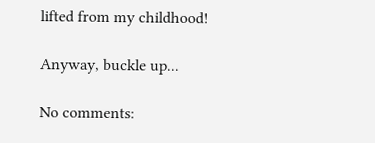lifted from my childhood!

Anyway, buckle up...

No comments: